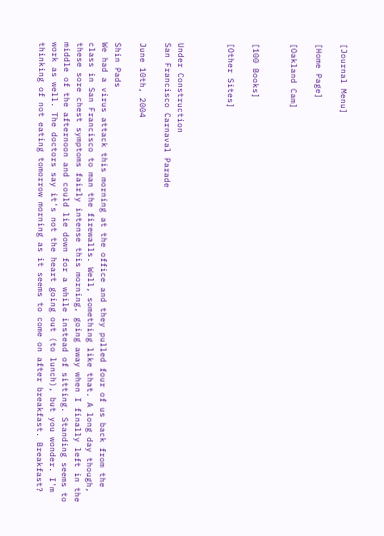[Journal Menu]

[Home Page]

[Oakland Cam]


[100 Books]

[Other Sites]



Under Construction
San Francisco Carnaval Parade

June 10th, 2004

Shin Pads
We had a virus attack this morning at the office and they pulled four of us back from the class in San Francisco to man the firewalls. Well, something like that. A long day though, these sore chest symptoms fairly intense this morning, going away when I finally left in the middle of the afternoon and could lie down for a while instead of sitting. Standing seems to work as well. The doctors say it's not the heart going out (to lunch), but you wonder. I'm thinking of not eating tomorrow morning as it seems to come on after breakfast. Breakfast?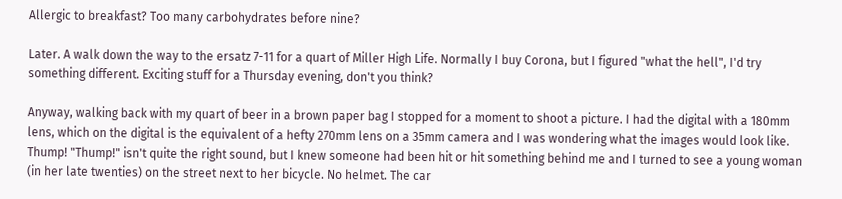Allergic to breakfast? Too many carbohydrates before nine?

Later. A walk down the way to the ersatz 7-11 for a quart of Miller High Life. Normally I buy Corona, but I figured "what the hell", I'd try something different. Exciting stuff for a Thursday evening, don't you think?

Anyway, walking back with my quart of beer in a brown paper bag I stopped for a moment to shoot a picture. I had the digital with a 180mm lens, which on the digital is the equivalent of a hefty 270mm lens on a 35mm camera and I was wondering what the images would look like. Thump! "Thump!" isn't quite the right sound, but I knew someone had been hit or hit something behind me and I turned to see a young woman (in her late twenties) on the street next to her bicycle. No helmet. The car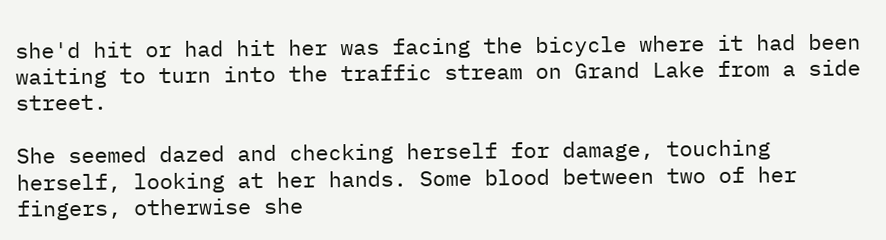she'd hit or had hit her was facing the bicycle where it had been waiting to turn into the traffic stream on Grand Lake from a side street.

She seemed dazed and checking herself for damage, touching herself, looking at her hands. Some blood between two of her fingers, otherwise she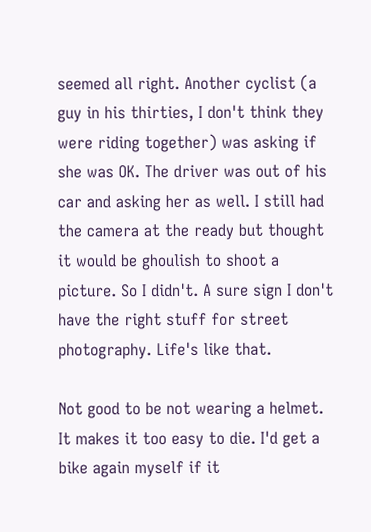seemed all right. Another cyclist (a guy in his thirties, I don't think they were riding together) was asking if she was OK. The driver was out of his car and asking her as well. I still had the camera at the ready but thought it would be ghoulish to shoot a picture. So I didn't. A sure sign I don't have the right stuff for street photography. Life's like that.

Not good to be not wearing a helmet. It makes it too easy to die. I'd get a bike again myself if it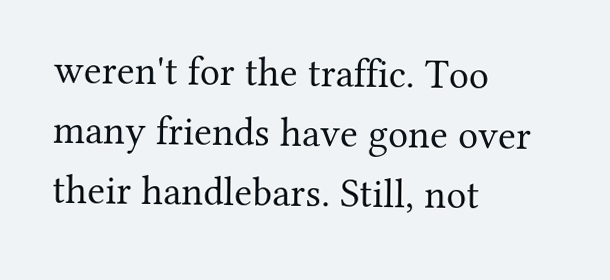weren't for the traffic. Too many friends have gone over their handlebars. Still, not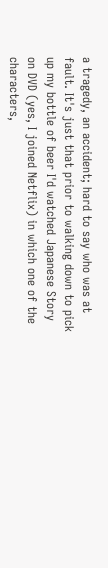a tragedy, an accident; hard to say who was at fault. It's just that prior to walking down to pick up my bottle of beer I'd watched Japanese Story on DVD (yes, I joined Netflix) in which one of the characters,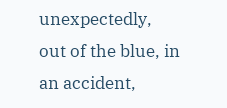unexpectedly, out of the blue, in an accident,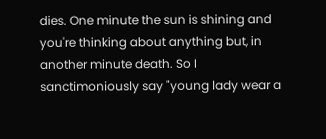dies. One minute the sun is shining and you're thinking about anything but, in another minute death. So I sanctimoniously say "young lady wear a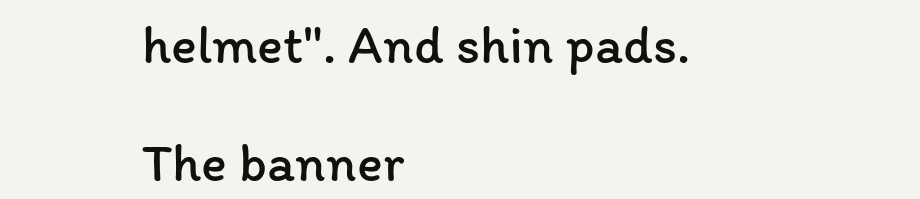helmet". And shin pads.

The banner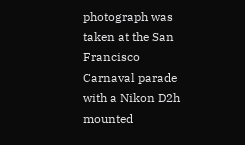photograph was taken at the San Francisco Carnaval parade with a Nikon D2h mounted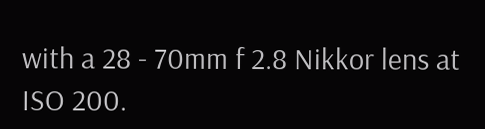with a 28 - 70mm f 2.8 Nikkor lens at ISO 200.